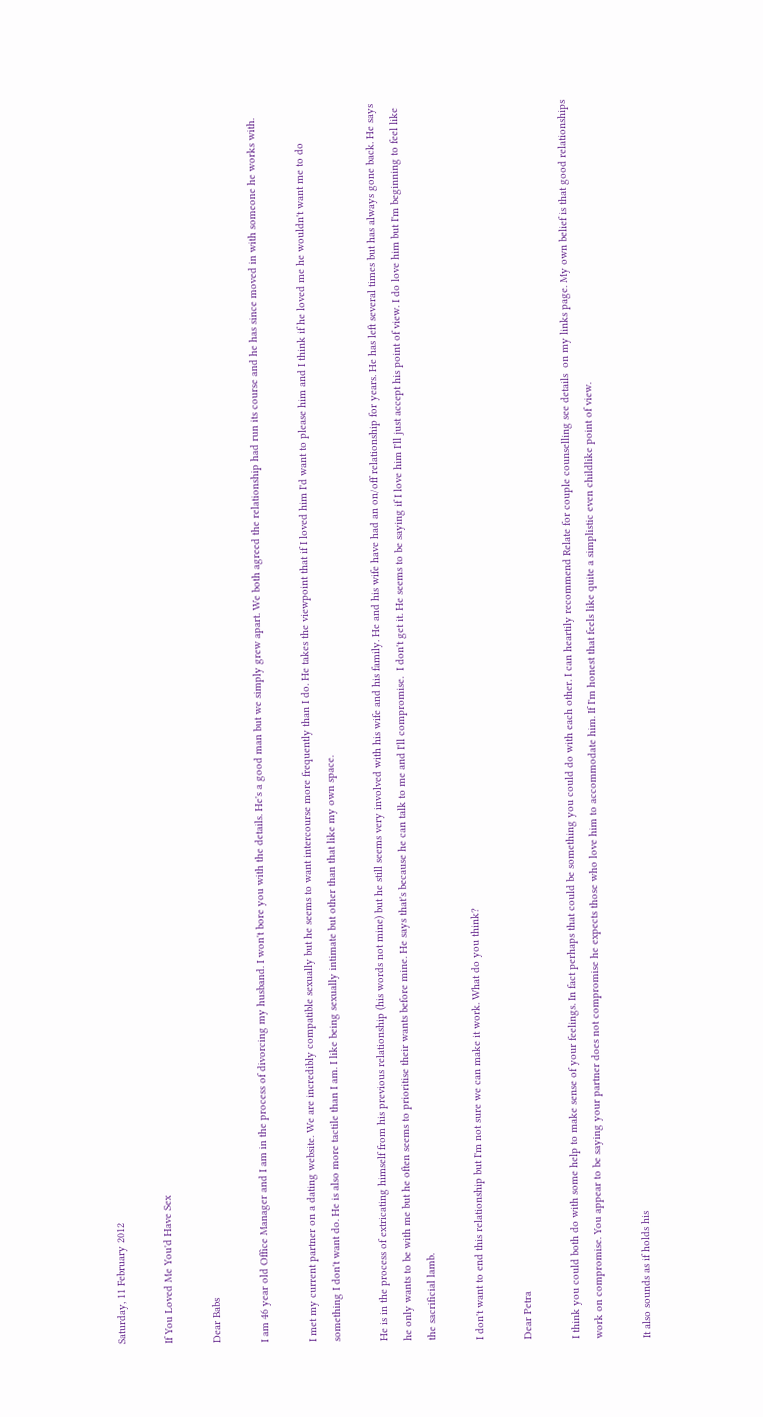Saturday, 11 February 2012

If You Loved Me You'd Have Sex

Dear Babs

I am 46 year old Office Manager and I am in the process of divorcing my husband. I won't bore you with the details. He's a good man but we simply grew apart. We both agreed the relationship had run its course and he has since moved in with someone he works with.

I met my current partner on a dating website. We are incredibly compatible sexually but he seems to want intercourse more frequently than I do. He takes the viewpoint that if I loved him I'd want to please him and I think if he loved me he wouldn't want me to do something I don't want do. He is also more tactile than I am. I like being sexually intimate but other than that like my own space.

He is in the process of extricating himself from his previous relationship (his words not mine) but he still seems very involved with his wife and his family. He and his wife have had an on/off relationship for years. He has left several times but has always gone back. He says he only wants to be with me but he often seems to prioritise their wants before mine. He says that's because he can talk to me and I'll compromise.  I don't get it. He seems to be saying if I love him I'll just accept his point of view. I do love him but I'm beginning to feel like the sacrificial lamb.

I don't want to end this relationship but I'm not sure we can make it work. What do you think?

Dear Petra

I think you could both do with some help to make sense of your feelings. In fact perhaps that could be something you could do with each other. I can heartily recommend Relate for couple counselling see details  on my links page. My own belief is that good relationships work on compromise. You appear to be saying your partner does not compromise he expects those who love him to accommodate him. If I'm honest that feels like quite a simplistic even childlike point of view.

It also sounds as if holds his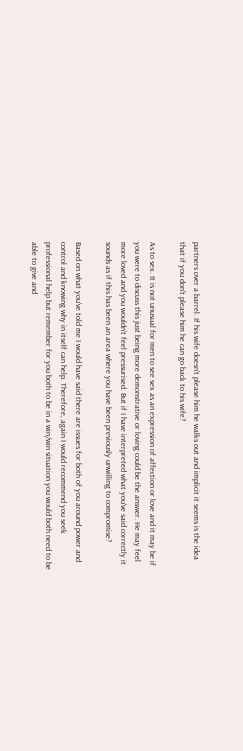partners over a barrel. If his wife doesn't please him he walks out and implicit it seems is the idea that if you don't please him he can go back to his wife?

As to sex. It is not unusual for men to see sex as an expression of affection or love and it may be if you were to discuss this just being more demonstrative or loving could be the answer. He may feel more loved and you wouldn't feel pressurised. But if I have interpreted what you've said correctly it sounds as if this has been an area where you have been previously unwilling to compromise?

Based on what you've told me I would have said there are issues for both of you around power and control and knowing why in itself can help. Therefore, again I would recommend you seek professional help but remember for you both to be in a win/win situation you would both need to be able to give and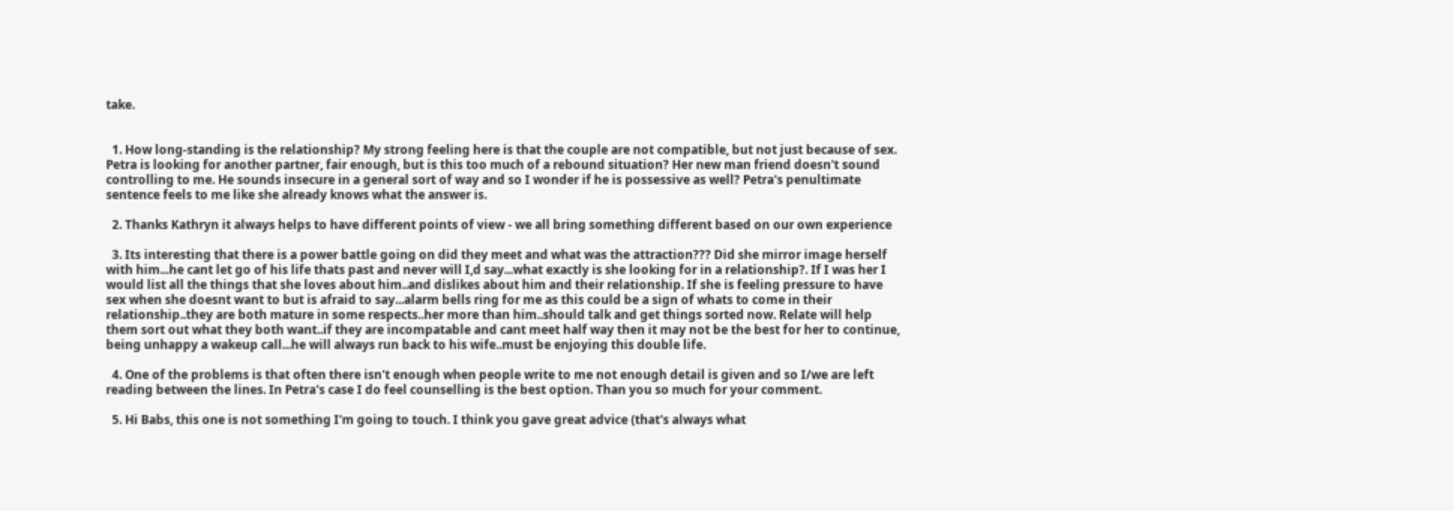take.


  1. How long-standing is the relationship? My strong feeling here is that the couple are not compatible, but not just because of sex. Petra is looking for another partner, fair enough, but is this too much of a rebound situation? Her new man friend doesn't sound controlling to me. He sounds insecure in a general sort of way and so I wonder if he is possessive as well? Petra's penultimate sentence feels to me like she already knows what the answer is.

  2. Thanks Kathryn it always helps to have different points of view - we all bring something different based on our own experience

  3. Its interesting that there is a power battle going on did they meet and what was the attraction??? Did she mirror image herself with him...he cant let go of his life thats past and never will I,d say...what exactly is she looking for in a relationship?. If I was her I would list all the things that she loves about him..and dislikes about him and their relationship. If she is feeling pressure to have sex when she doesnt want to but is afraid to say...alarm bells ring for me as this could be a sign of whats to come in their relationship..they are both mature in some respects..her more than him..should talk and get things sorted now. Relate will help them sort out what they both want..if they are incompatable and cant meet half way then it may not be the best for her to continue, being unhappy a wakeup call...he will always run back to his wife..must be enjoying this double life.

  4. One of the problems is that often there isn't enough when people write to me not enough detail is given and so I/we are left reading between the lines. In Petra's case I do feel counselling is the best option. Than you so much for your comment.

  5. Hi Babs, this one is not something I'm going to touch. I think you gave great advice (that's always what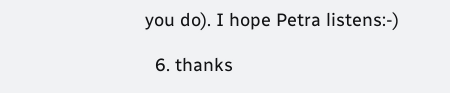you do). I hope Petra listens:-)

  6. thanks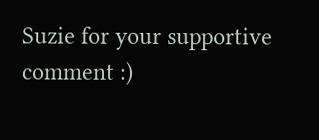Suzie for your supportive comment :)